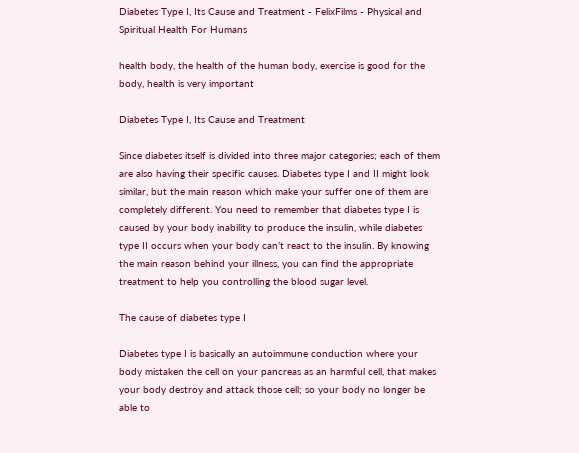Diabetes Type I, Its Cause and Treatment - FelixFilms - Physical and Spiritual Health For Humans

health body, the health of the human body, exercise is good for the body, health is very important

Diabetes Type I, Its Cause and Treatment

Since diabetes itself is divided into three major categories; each of them are also having their specific causes. Diabetes type I and II might look similar, but the main reason which make your suffer one of them are completely different. You need to remember that diabetes type I is caused by your body inability to produce the insulin, while diabetes type II occurs when your body can’t react to the insulin. By knowing the main reason behind your illness, you can find the appropriate treatment to help you controlling the blood sugar level.

The cause of diabetes type I

Diabetes type I is basically an autoimmune conduction where your body mistaken the cell on your pancreas as an harmful cell, that makes your body destroy and attack those cell; so your body no longer be able to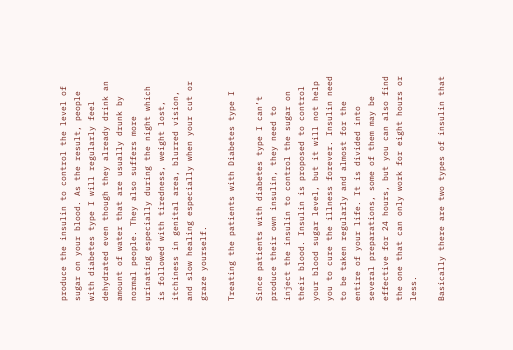produce the insulin to control the level of sugar on your blood. As the result, people with diabetes type I will regularly feel dehydrated even though they already drink an amount of water that are usually drunk by normal people. They also suffers more urinating especially during the night which is followed with tiredness, weight lost, itchiness in genital area, blurred vision, and slow healing especially when your cut or graze yourself.

Treating the patients with Diabetes type I

Since patients with diabetes type I can’t produce their own insulin, they need to inject the insulin to control the sugar on their blood. Insulin is proposed to control your blood sugar level, but it will not help you to cure the illness forever. Insulin need to be taken regularly and almost for the entire of your life. It is divided into several preparations, some of them may be effective for 24 hours, but you can also find the one that can only work for eight hours or less.

Basically there are two types of insulin that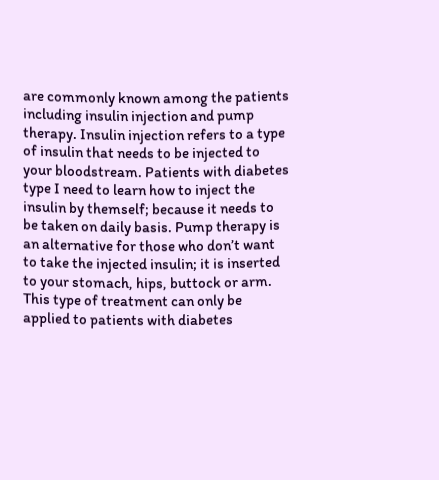are commonly known among the patients including insulin injection and pump therapy. Insulin injection refers to a type of insulin that needs to be injected to your bloodstream. Patients with diabetes type I need to learn how to inject the insulin by themself; because it needs to be taken on daily basis. Pump therapy is an alternative for those who don’t want to take the injected insulin; it is inserted to your stomach, hips, buttock or arm. This type of treatment can only be applied to patients with diabetes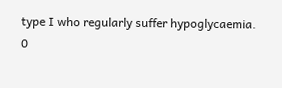type I who regularly suffer hypoglycaemia.
0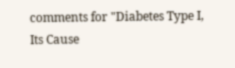comments for "Diabetes Type I, Its Cause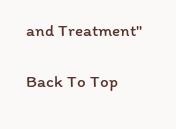and Treatment"

Back To Top